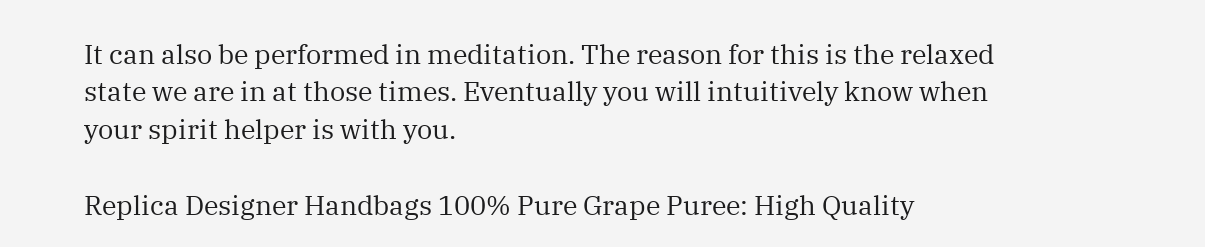It can also be performed in meditation. The reason for this is the relaxed state we are in at those times. Eventually you will intuitively know when your spirit helper is with you.

Replica Designer Handbags 100% Pure Grape Puree: High Quality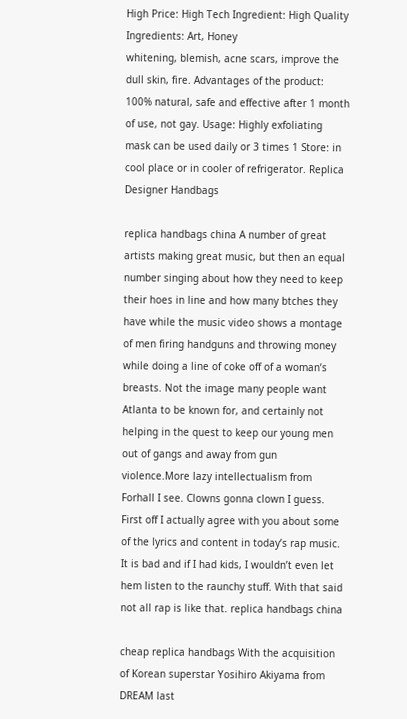High Price: High Tech Ingredient: High Quality Ingredients: Art, Honey
whitening, blemish, acne scars, improve the dull skin, fire. Advantages of the product: 100% natural, safe and effective after 1 month of use, not gay. Usage: Highly exfoliating mask can be used daily or 3 times 1 Store: in cool place or in cooler of refrigerator. Replica Designer Handbags

replica handbags china A number of great artists making great music, but then an equal number singing about how they need to keep their hoes in line and how many btches they have while the music video shows a montage of men firing handguns and throwing money while doing a line of coke off of a woman’s breasts. Not the image many people want Atlanta to be known for, and certainly not helping in the quest to keep our young men out of gangs and away from gun violence.More lazy intellectualism from Forhall I see. Clowns gonna clown I guess. First off I actually agree with you about some of the lyrics and content in today’s rap music. It is bad and if I had kids, I wouldn’t even let hem listen to the raunchy stuff. With that said not all rap is like that. replica handbags china

cheap replica handbags With the acquisition of Korean superstar Yosihiro Akiyama from DREAM last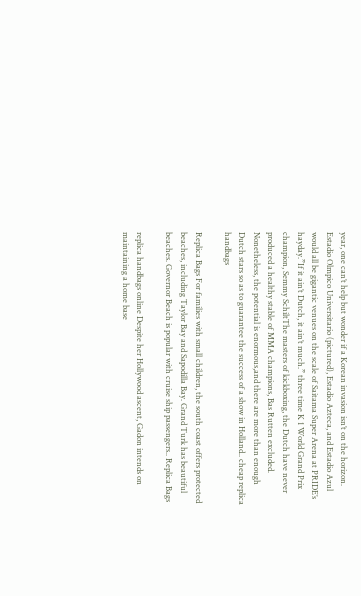year, one can’t help but wonder if a Korean invasion isn’t on the horizon. Estadio Olmpico Universitario (pictured), Estadio Azteca, and Estadio Azul would all be gigantic venues on the scale of Saitama Super Arena at PRIDE’s hayday.”If it ain’t Dutch, it ain’t much.” three time K 1 World Grand Prix champion, Semmy SchiltThe masters of kickboxing, the Dutch have never produced a healthy stable of MMA champions, Bas Rutten excluded. Nonetheless, the potential is enormous,and there are more than enough Dutch stars so as to guarantee the success of a show in Holland.. cheap replica handbags

Replica Bags For families with small children, the south coast offers protected beaches, including Taylor Bay and Sapodilla Bay. Grand Turk has beautiful beaches. Governor Beach is popular with cruise ship passengers.. Replica Bags

replica handbags online Despite her Hollywood ascent, Gadon intends on maintaining a home base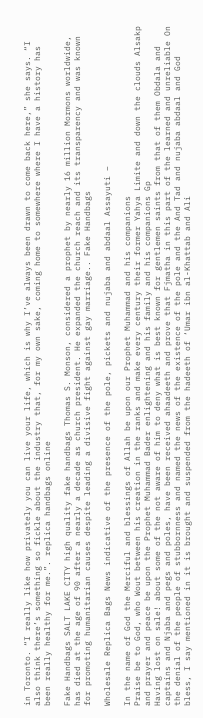in Toronto. “I really like how privately you can live your life, which is why I’ve always been drawn to come back here,” she says. “I also think there’s something so fickle about the industry that, for my own sake, coming home to somewhere where I have a history has been really healthy for me.”. replica handbags online

Fake Handbags SALT LAKE CITY high quality fake handbags Thomas S. Monson, considered a prophet by nearly 16 million Mormons worldwide, has died at the age of 90 after a nearly a decade as church president. He expanded the church reach and its transparency and was known for promoting humanitarian causes despite leading a divisive fight against gay marriage.. Fake Handbags

Wholesale Replica Bags News indicative of the presence of the pole, pickets and nujaba and abdaal Assayuti –

In the name of God the Merciful and blessings of Allah be upon our Prophet Muhammad and his companions
Praise be to God, who Wout between his creation in the ranks and make every century their former Yahya Limite and down the clouds Alsakp and prayer and peace be upon the Prophet Muhammad Bader enlightening and his family and his companions Gp
Having lost on sale! about some of the not aware of him to deny what is best known for gentlemen saints from that of them Obdala and captains and Njaba and pegs and poles, have been received ahaadeeth and prove that Fjmatha in this part of the learned and unreliable On the denial of the people of stubbornness and named the news of the existence of the pole and the And Tad and nujaba abdaal and God bless, I say mentioned in it is brought and suspended from the hadeeth of ‘Umar ibn al-Khattab and Ali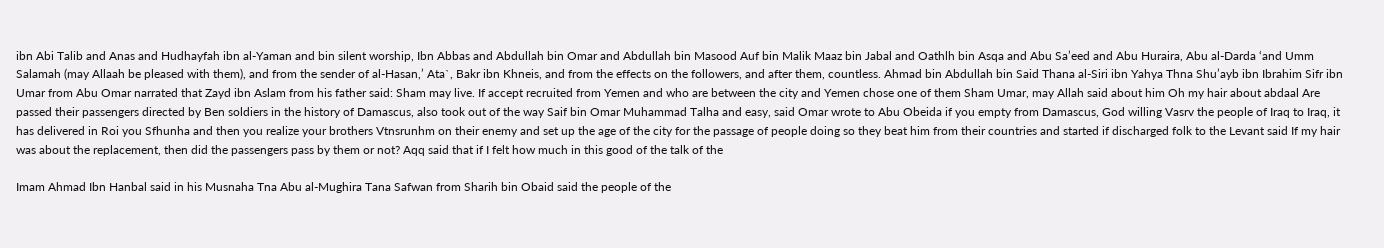ibn Abi Talib and Anas and Hudhayfah ibn al-Yaman and bin silent worship, Ibn Abbas and Abdullah bin Omar and Abdullah bin Masood Auf bin Malik Maaz bin Jabal and Oathlh bin Asqa and Abu Sa’eed and Abu Huraira, Abu al-Darda ‘and Umm Salamah (may Allaah be pleased with them), and from the sender of al-Hasan,’ Ata`, Bakr ibn Khneis, and from the effects on the followers, and after them, countless. Ahmad bin Abdullah bin Said Thana al-Siri ibn Yahya Thna Shu’ayb ibn Ibrahim Sifr ibn Umar from Abu Omar narrated that Zayd ibn Aslam from his father said: Sham may live. If accept recruited from Yemen and who are between the city and Yemen chose one of them Sham Umar, may Allah said about him Oh my hair about abdaal Are passed their passengers directed by Ben soldiers in the history of Damascus, also took out of the way Saif bin Omar Muhammad Talha and easy, said Omar wrote to Abu Obeida if you empty from Damascus, God willing Vasrv the people of Iraq to Iraq, it has delivered in Roi you Sfhunha and then you realize your brothers Vtnsrunhm on their enemy and set up the age of the city for the passage of people doing so they beat him from their countries and started if discharged folk to the Levant said If my hair was about the replacement, then did the passengers pass by them or not? Aqq said that if I felt how much in this good of the talk of the

Imam Ahmad Ibn Hanbal said in his Musnaha Tna Abu al-Mughira Tana Safwan from Sharih bin Obaid said the people of the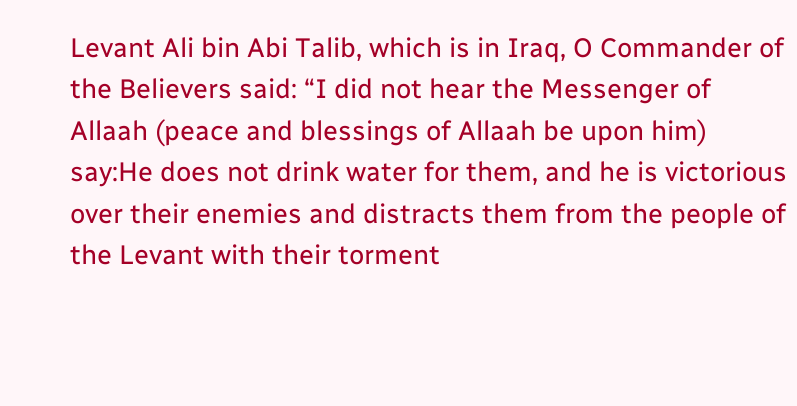Levant Ali bin Abi Talib, which is in Iraq, O Commander of the Believers said: “I did not hear the Messenger of Allaah (peace and blessings of Allaah be upon him) say:He does not drink water for them, and he is victorious over their enemies and distracts them from the people of the Levant with their torment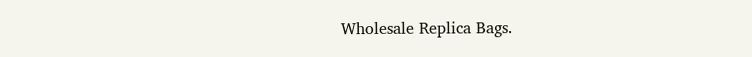Wholesale Replica Bags.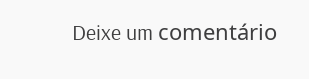Deixe um comentário